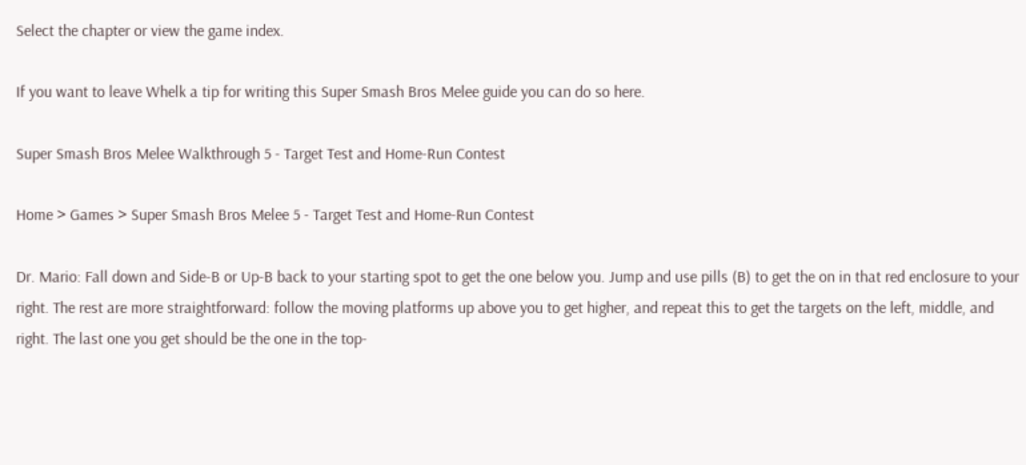Select the chapter or view the game index.

If you want to leave Whelk a tip for writing this Super Smash Bros Melee guide you can do so here.

Super Smash Bros Melee Walkthrough 5 - Target Test and Home-Run Contest

Home > Games > Super Smash Bros Melee 5 - Target Test and Home-Run Contest

Dr. Mario: Fall down and Side-B or Up-B back to your starting spot to get the one below you. Jump and use pills (B) to get the on in that red enclosure to your right. The rest are more straightforward: follow the moving platforms up above you to get higher, and repeat this to get the targets on the left, middle, and right. The last one you get should be the one in the top-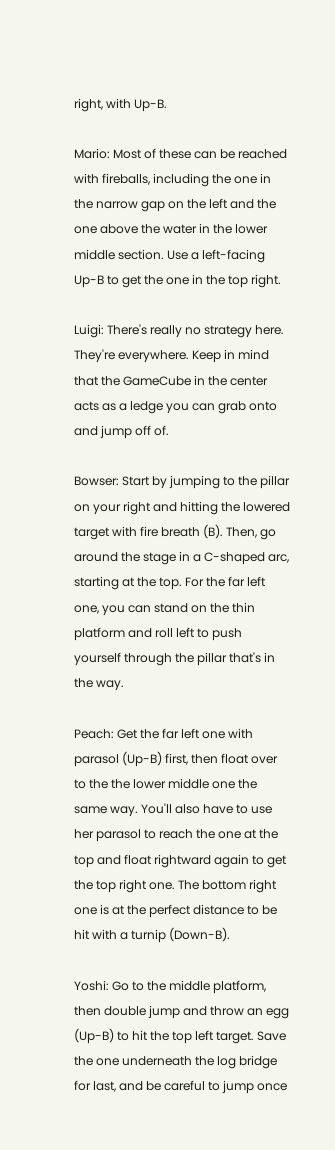right, with Up-B.

Mario: Most of these can be reached with fireballs, including the one in the narrow gap on the left and the one above the water in the lower middle section. Use a left-facing Up-B to get the one in the top right.

Luigi: There's really no strategy here. They're everywhere. Keep in mind that the GameCube in the center acts as a ledge you can grab onto and jump off of.

Bowser: Start by jumping to the pillar on your right and hitting the lowered target with fire breath (B). Then, go around the stage in a C-shaped arc, starting at the top. For the far left one, you can stand on the thin platform and roll left to push yourself through the pillar that's in the way.

Peach: Get the far left one with parasol (Up-B) first, then float over to the the lower middle one the same way. You'll also have to use her parasol to reach the one at the top and float rightward again to get the top right one. The bottom right one is at the perfect distance to be hit with a turnip (Down-B).

Yoshi: Go to the middle platform, then double jump and throw an egg (Up-B) to hit the top left target. Save the one underneath the log bridge for last, and be careful to jump once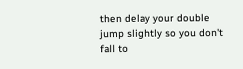then delay your double jump slightly so you don't fall to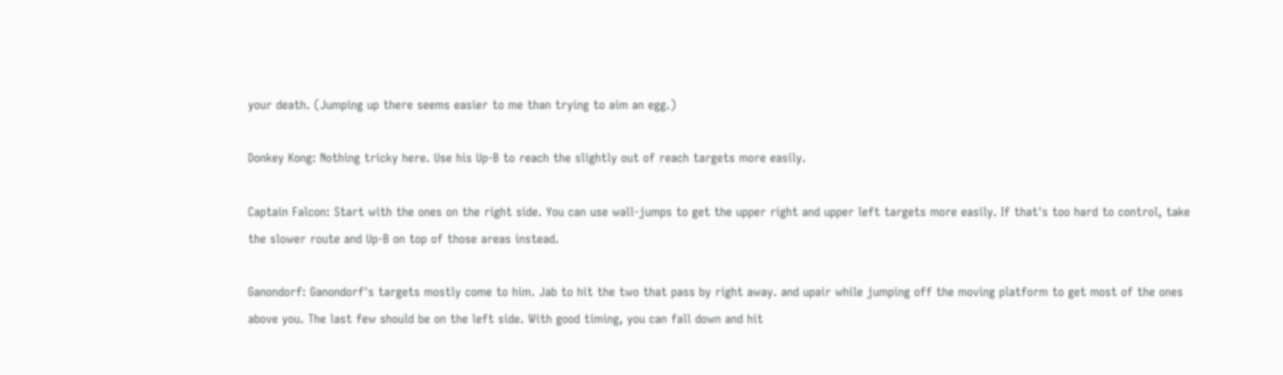your death. (Jumping up there seems easier to me than trying to aim an egg.)

Donkey Kong: Nothing tricky here. Use his Up-B to reach the slightly out of reach targets more easily.

Captain Falcon: Start with the ones on the right side. You can use wall-jumps to get the upper right and upper left targets more easily. If that's too hard to control, take the slower route and Up-B on top of those areas instead.

Ganondorf: Ganondorf's targets mostly come to him. Jab to hit the two that pass by right away. and upair while jumping off the moving platform to get most of the ones above you. The last few should be on the left side. With good timing, you can fall down and hit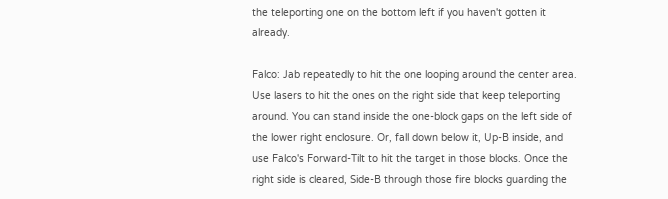the teleporting one on the bottom left if you haven't gotten it already.

Falco: Jab repeatedly to hit the one looping around the center area. Use lasers to hit the ones on the right side that keep teleporting around. You can stand inside the one-block gaps on the left side of the lower right enclosure. Or, fall down below it, Up-B inside, and use Falco's Forward-Tilt to hit the target in those blocks. Once the right side is cleared, Side-B through those fire blocks guarding the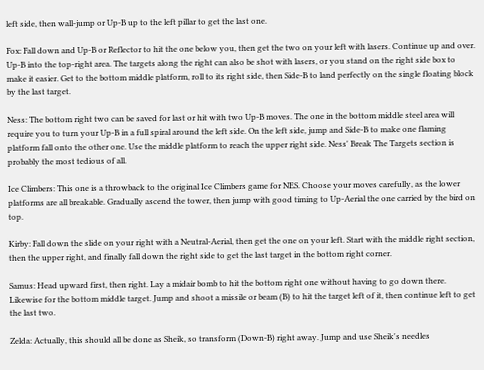left side, then wall-jump or Up-B up to the left pillar to get the last one.

Fox: Fall down and Up-B or Reflector to hit the one below you, then get the two on your left with lasers. Continue up and over. Up-B into the top-right area. The targets along the right can also be shot with lasers, or you stand on the right side box to make it easier. Get to the bottom middle platform, roll to its right side, then Side-B to land perfectly on the single floating block by the last target.

Ness: The bottom right two can be saved for last or hit with two Up-B moves. The one in the bottom middle steel area will require you to turn your Up-B in a full spiral around the left side. On the left side, jump and Side-B to make one flaming platform fall onto the other one. Use the middle platform to reach the upper right side. Ness' Break The Targets section is probably the most tedious of all.

Ice Climbers: This one is a throwback to the original Ice Climbers game for NES. Choose your moves carefully, as the lower platforms are all breakable. Gradually ascend the tower, then jump with good timing to Up-Aerial the one carried by the bird on top.

Kirby: Fall down the slide on your right with a Neutral-Aerial, then get the one on your left. Start with the middle right section, then the upper right, and finally fall down the right side to get the last target in the bottom right corner.

Samus: Head upward first, then right. Lay a midair bomb to hit the bottom right one without having to go down there. Likewise for the bottom middle target. Jump and shoot a missile or beam (B) to hit the target left of it, then continue left to get the last two.

Zelda: Actually, this should all be done as Sheik, so transform (Down-B) right away. Jump and use Sheik's needles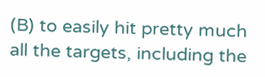(B) to easily hit pretty much all the targets, including the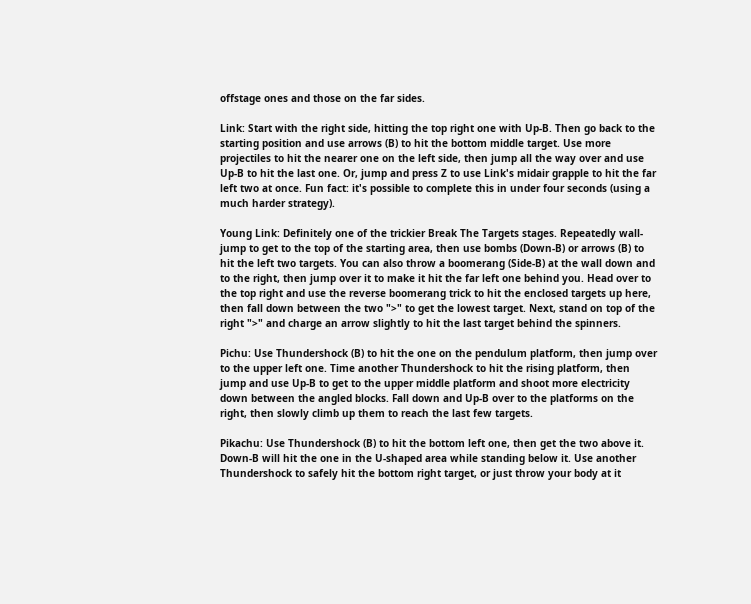offstage ones and those on the far sides.

Link: Start with the right side, hitting the top right one with Up-B. Then go back to the starting position and use arrows (B) to hit the bottom middle target. Use more projectiles to hit the nearer one on the left side, then jump all the way over and use Up-B to hit the last one. Or, jump and press Z to use Link's midair grapple to hit the far left two at once. Fun fact: it's possible to complete this in under four seconds (using a much harder strategy).

Young Link: Definitely one of the trickier Break The Targets stages. Repeatedly wall-jump to get to the top of the starting area, then use bombs (Down-B) or arrows (B) to hit the left two targets. You can also throw a boomerang (Side-B) at the wall down and to the right, then jump over it to make it hit the far left one behind you. Head over to the top right and use the reverse boomerang trick to hit the enclosed targets up here, then fall down between the two ">" to get the lowest target. Next, stand on top of the right ">" and charge an arrow slightly to hit the last target behind the spinners.

Pichu: Use Thundershock (B) to hit the one on the pendulum platform, then jump over to the upper left one. Time another Thundershock to hit the rising platform, then jump and use Up-B to get to the upper middle platform and shoot more electricity down between the angled blocks. Fall down and Up-B over to the platforms on the right, then slowly climb up them to reach the last few targets.

Pikachu: Use Thundershock (B) to hit the bottom left one, then get the two above it. Down-B will hit the one in the U-shaped area while standing below it. Use another Thundershock to safely hit the bottom right target, or just throw your body at it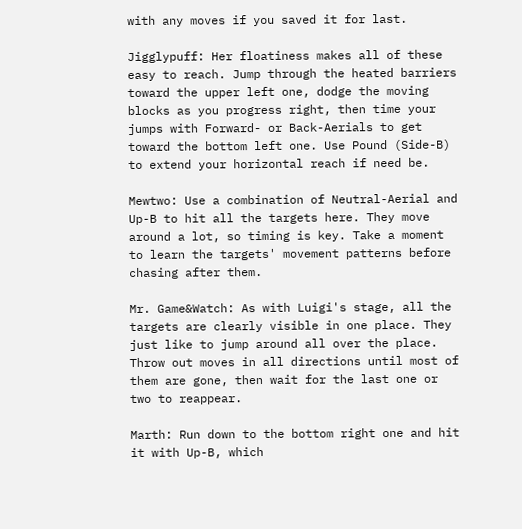with any moves if you saved it for last.

Jigglypuff: Her floatiness makes all of these easy to reach. Jump through the heated barriers toward the upper left one, dodge the moving blocks as you progress right, then time your jumps with Forward- or Back-Aerials to get toward the bottom left one. Use Pound (Side-B) to extend your horizontal reach if need be.

Mewtwo: Use a combination of Neutral-Aerial and Up-B to hit all the targets here. They move around a lot, so timing is key. Take a moment to learn the targets' movement patterns before chasing after them.

Mr. Game&Watch: As with Luigi's stage, all the targets are clearly visible in one place. They just like to jump around all over the place. Throw out moves in all directions until most of them are gone, then wait for the last one or two to reappear.

Marth: Run down to the bottom right one and hit it with Up-B, which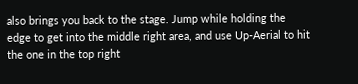also brings you back to the stage. Jump while holding the edge to get into the middle right area, and use Up-Aerial to hit the one in the top right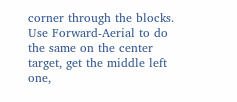corner through the blocks. Use Forward-Aerial to do the same on the center target, get the middle left one,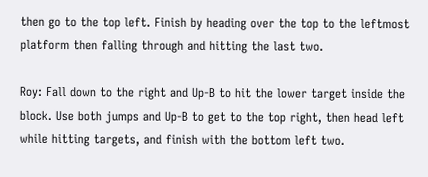then go to the top left. Finish by heading over the top to the leftmost platform then falling through and hitting the last two.

Roy: Fall down to the right and Up-B to hit the lower target inside the block. Use both jumps and Up-B to get to the top right, then head left while hitting targets, and finish with the bottom left two.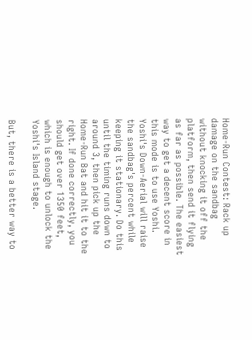Home-Run Contest: Rack up damage on the sandbag without knocking it off the platform, then send it flying as far as possible. The easiest way to get a decent score in this mode is to use Yoshi. Yoshi's Down-Aerial will raise the sandbag's percent while keeping it stationary. Do this until the timing runs down to around 3, then pick up the Home-Run Bat and hit it to the right. If done correctly, you should get over 1350 feet, which is enough to unlock the Yoshi's Island stage.

But, there is a better way to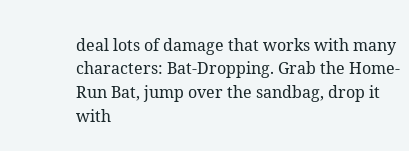deal lots of damage that works with many characters: Bat-Dropping. Grab the Home-Run Bat, jump over the sandbag, drop it with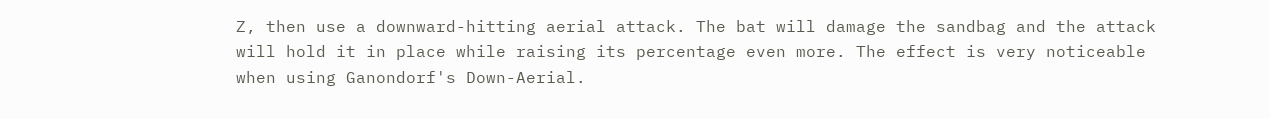Z, then use a downward-hitting aerial attack. The bat will damage the sandbag and the attack will hold it in place while raising its percentage even more. The effect is very noticeable when using Ganondorf's Down-Aerial.